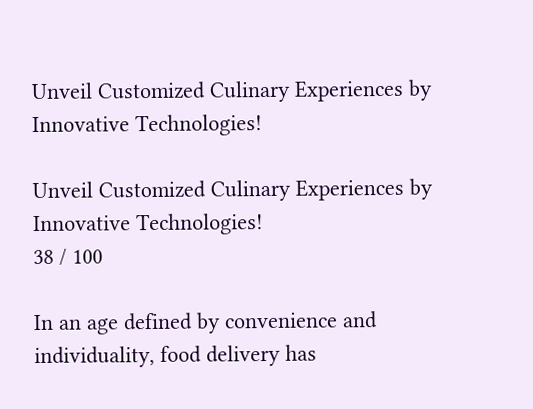Unveil Customized Culinary Experiences by Innovative Technologies!

Unveil Customized Culinary Experiences by Innovative Technologies!
38 / 100

In an age defined by convenience and individuality, food delivery has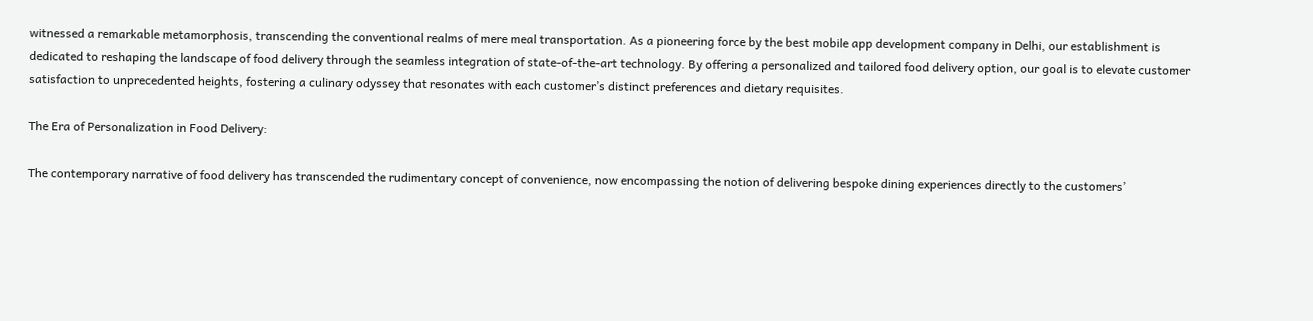witnessed a remarkable metamorphosis, transcending the conventional realms of mere meal transportation. As a pioneering force by the best mobile app development company in Delhi, our establishment is dedicated to reshaping the landscape of food delivery through the seamless integration of state-of-the-art technology. By offering a personalized and tailored food delivery option, our goal is to elevate customer satisfaction to unprecedented heights, fostering a culinary odyssey that resonates with each customer’s distinct preferences and dietary requisites.

The Era of Personalization in Food Delivery:

The contemporary narrative of food delivery has transcended the rudimentary concept of convenience, now encompassing the notion of delivering bespoke dining experiences directly to the customers’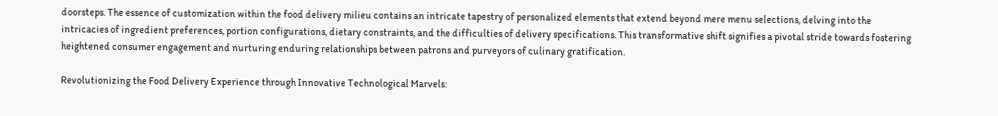doorsteps. The essence of customization within the food delivery milieu contains an intricate tapestry of personalized elements that extend beyond mere menu selections, delving into the intricacies of ingredient preferences, portion configurations, dietary constraints, and the difficulties of delivery specifications. This transformative shift signifies a pivotal stride towards fostering heightened consumer engagement and nurturing enduring relationships between patrons and purveyors of culinary gratification.

Revolutionizing the Food Delivery Experience through Innovative Technological Marvels: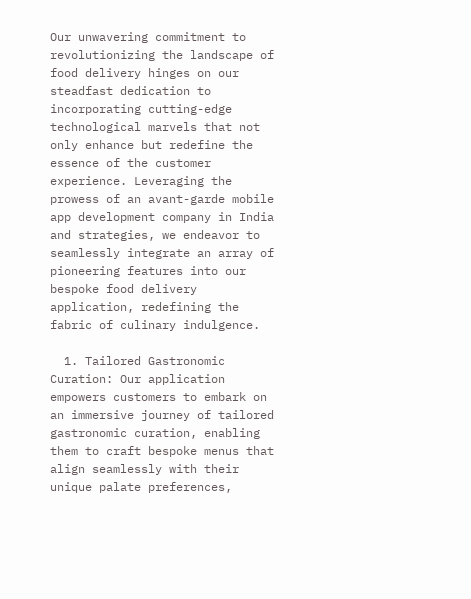Our unwavering commitment to revolutionizing the landscape of food delivery hinges on our steadfast dedication to incorporating cutting-edge technological marvels that not only enhance but redefine the essence of the customer experience. Leveraging the prowess of an avant-garde mobile app development company in India and strategies, we endeavor to seamlessly integrate an array of pioneering features into our bespoke food delivery application, redefining the fabric of culinary indulgence.

  1. Tailored Gastronomic Curation: Our application empowers customers to embark on an immersive journey of tailored gastronomic curation, enabling them to craft bespoke menus that align seamlessly with their unique palate preferences,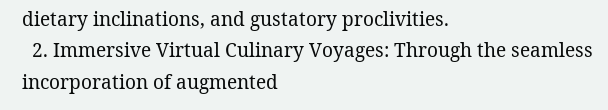dietary inclinations, and gustatory proclivities.
  2. Immersive Virtual Culinary Voyages: Through the seamless incorporation of augmented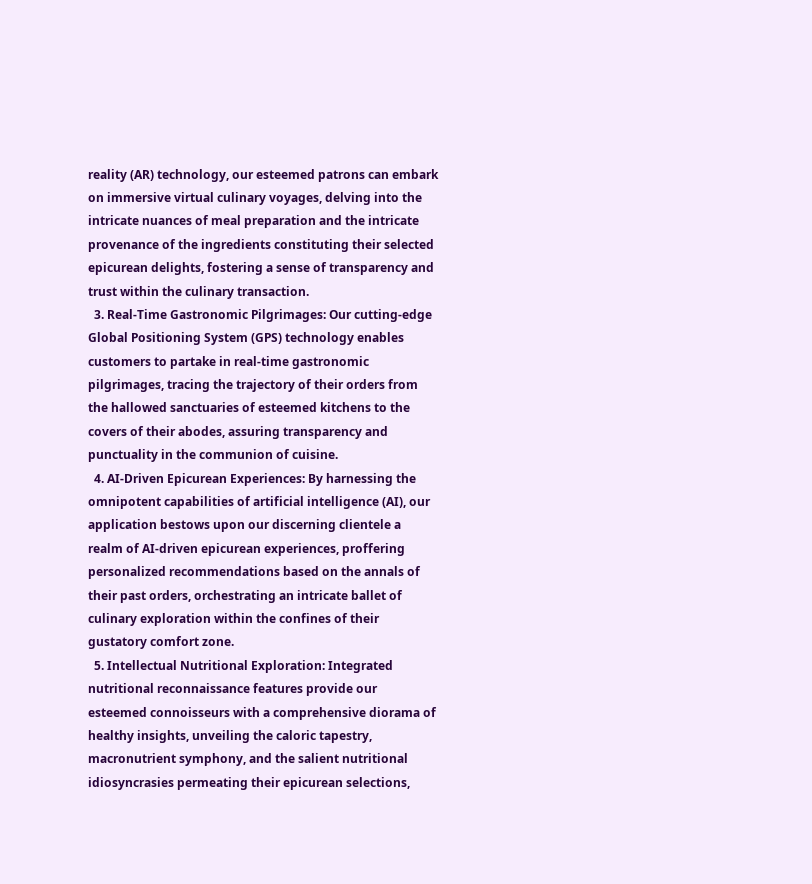reality (AR) technology, our esteemed patrons can embark on immersive virtual culinary voyages, delving into the intricate nuances of meal preparation and the intricate provenance of the ingredients constituting their selected epicurean delights, fostering a sense of transparency and trust within the culinary transaction.
  3. Real-Time Gastronomic Pilgrimages: Our cutting-edge Global Positioning System (GPS) technology enables customers to partake in real-time gastronomic pilgrimages, tracing the trajectory of their orders from the hallowed sanctuaries of esteemed kitchens to the covers of their abodes, assuring transparency and punctuality in the communion of cuisine.
  4. AI-Driven Epicurean Experiences: By harnessing the omnipotent capabilities of artificial intelligence (AI), our application bestows upon our discerning clientele a realm of AI-driven epicurean experiences, proffering personalized recommendations based on the annals of their past orders, orchestrating an intricate ballet of culinary exploration within the confines of their gustatory comfort zone.
  5. Intellectual Nutritional Exploration: Integrated nutritional reconnaissance features provide our esteemed connoisseurs with a comprehensive diorama of healthy insights, unveiling the caloric tapestry, macronutrient symphony, and the salient nutritional idiosyncrasies permeating their epicurean selections,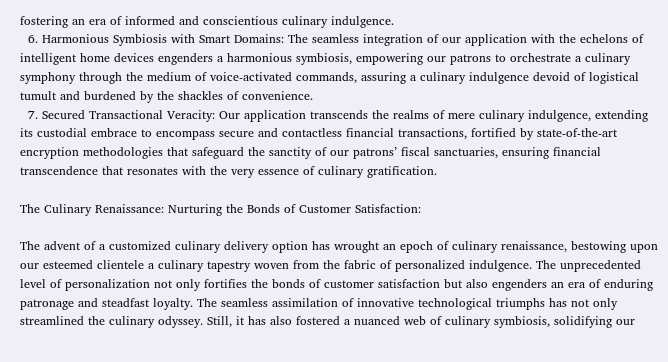fostering an era of informed and conscientious culinary indulgence.
  6. Harmonious Symbiosis with Smart Domains: The seamless integration of our application with the echelons of intelligent home devices engenders a harmonious symbiosis, empowering our patrons to orchestrate a culinary symphony through the medium of voice-activated commands, assuring a culinary indulgence devoid of logistical tumult and burdened by the shackles of convenience.
  7. Secured Transactional Veracity: Our application transcends the realms of mere culinary indulgence, extending its custodial embrace to encompass secure and contactless financial transactions, fortified by state-of-the-art encryption methodologies that safeguard the sanctity of our patrons’ fiscal sanctuaries, ensuring financial transcendence that resonates with the very essence of culinary gratification.

The Culinary Renaissance: Nurturing the Bonds of Customer Satisfaction:

The advent of a customized culinary delivery option has wrought an epoch of culinary renaissance, bestowing upon our esteemed clientele a culinary tapestry woven from the fabric of personalized indulgence. The unprecedented level of personalization not only fortifies the bonds of customer satisfaction but also engenders an era of enduring patronage and steadfast loyalty. The seamless assimilation of innovative technological triumphs has not only streamlined the culinary odyssey. Still, it has also fostered a nuanced web of culinary symbiosis, solidifying our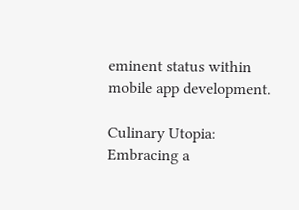eminent status within mobile app development.

Culinary Utopia: Embracing a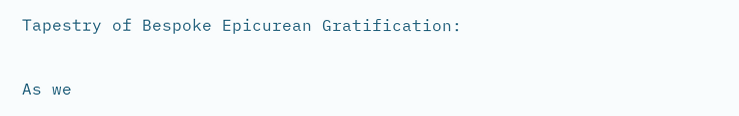Tapestry of Bespoke Epicurean Gratification:

As we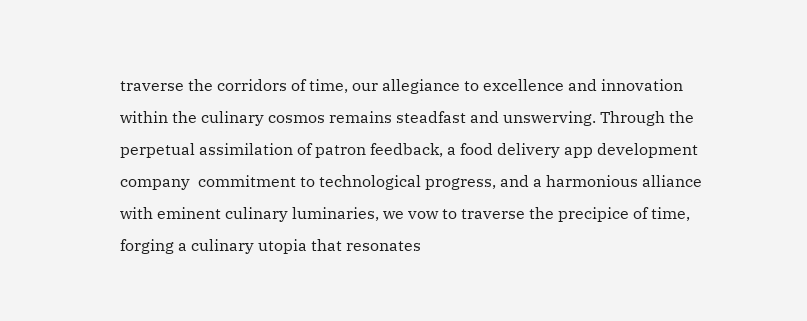traverse the corridors of time, our allegiance to excellence and innovation within the culinary cosmos remains steadfast and unswerving. Through the perpetual assimilation of patron feedback, a food delivery app development company  commitment to technological progress, and a harmonious alliance with eminent culinary luminaries, we vow to traverse the precipice of time, forging a culinary utopia that resonates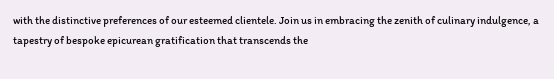with the distinctive preferences of our esteemed clientele. Join us in embracing the zenith of culinary indulgence, a tapestry of bespoke epicurean gratification that transcends the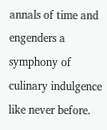annals of time and engenders a symphony of culinary indulgence like never before.